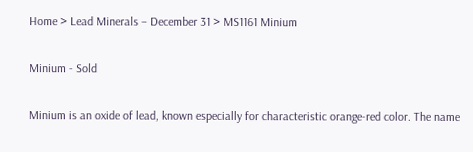Home > Lead Minerals – December 31 > MS1161 Minium

Minium - Sold

Minium is an oxide of lead, known especially for characteristic orange-red color. The name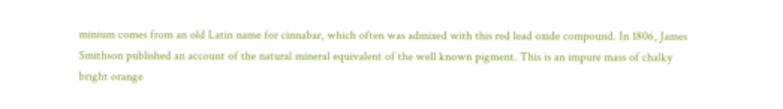minium comes from an old Latin name for cinnabar, which often was admixed with this red lead oxide compound. In 1806, James Smithson published an account of the natural mineral equivalent of the well known pigment. This is an impure mass of chalky bright orange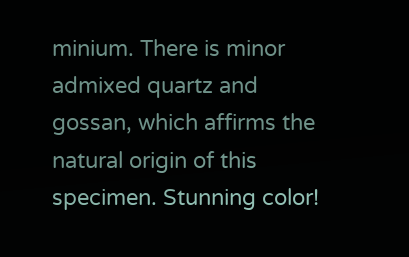minium. There is minor admixed quartz and gossan, which affirms the natural origin of this specimen. Stunning color!